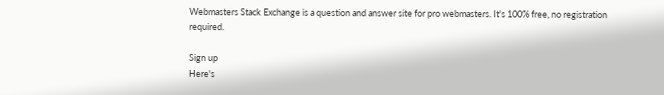Webmasters Stack Exchange is a question and answer site for pro webmasters. It's 100% free, no registration required.

Sign up
Here's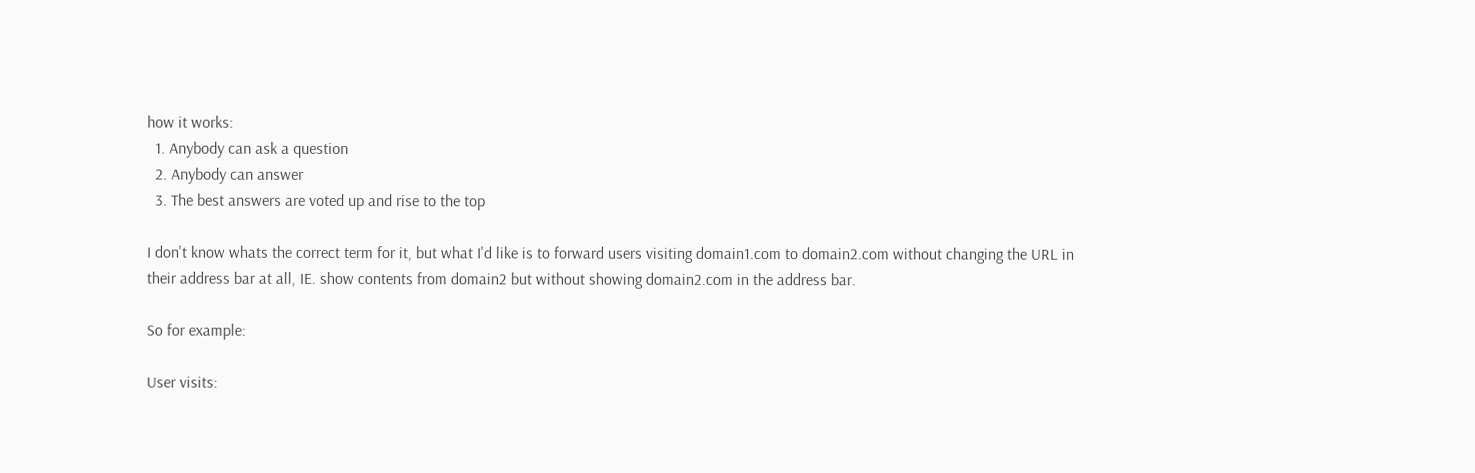how it works:
  1. Anybody can ask a question
  2. Anybody can answer
  3. The best answers are voted up and rise to the top

I don't know whats the correct term for it, but what I'd like is to forward users visiting domain1.com to domain2.com without changing the URL in their address bar at all, IE. show contents from domain2 but without showing domain2.com in the address bar.

So for example:

User visits: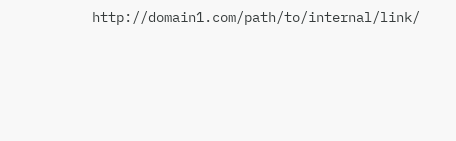http://domain1.com/path/to/internal/link/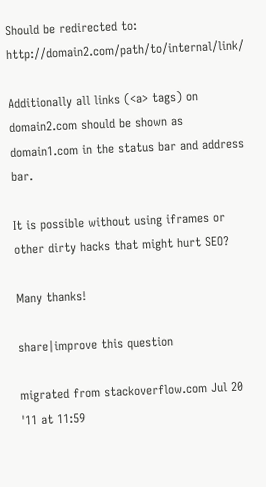Should be redirected to: http://domain2.com/path/to/internal/link/

Additionally all links (<a> tags) on domain2.com should be shown as domain1.com in the status bar and address bar.

It is possible without using iframes or other dirty hacks that might hurt SEO?

Many thanks!

share|improve this question

migrated from stackoverflow.com Jul 20 '11 at 11:59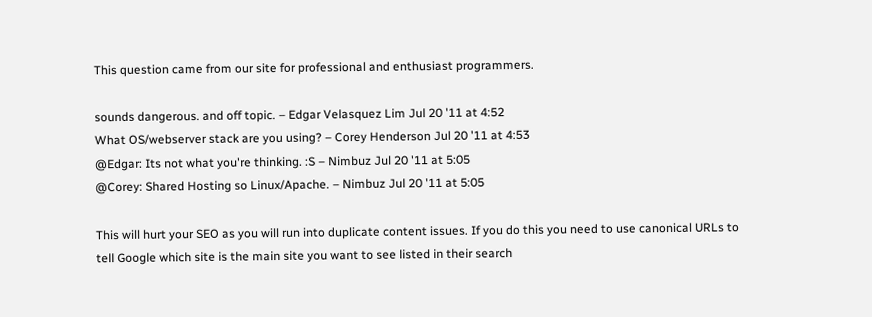This question came from our site for professional and enthusiast programmers.

sounds dangerous. and off topic. – Edgar Velasquez Lim Jul 20 '11 at 4:52
What OS/webserver stack are you using? – Corey Henderson Jul 20 '11 at 4:53
@Edgar: Its not what you're thinking. :S – Nimbuz Jul 20 '11 at 5:05
@Corey: Shared Hosting so Linux/Apache. – Nimbuz Jul 20 '11 at 5:05

This will hurt your SEO as you will run into duplicate content issues. If you do this you need to use canonical URLs to tell Google which site is the main site you want to see listed in their search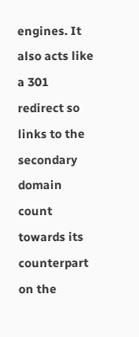engines. It also acts like a 301 redirect so links to the secondary domain count towards its counterpart on the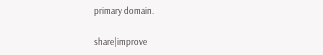primary domain.

share|improve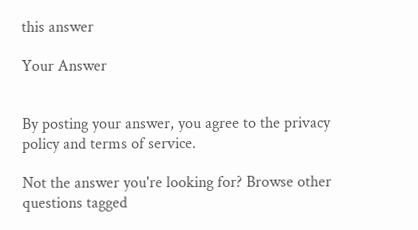this answer

Your Answer


By posting your answer, you agree to the privacy policy and terms of service.

Not the answer you're looking for? Browse other questions tagged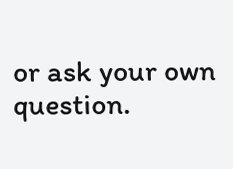or ask your own question.